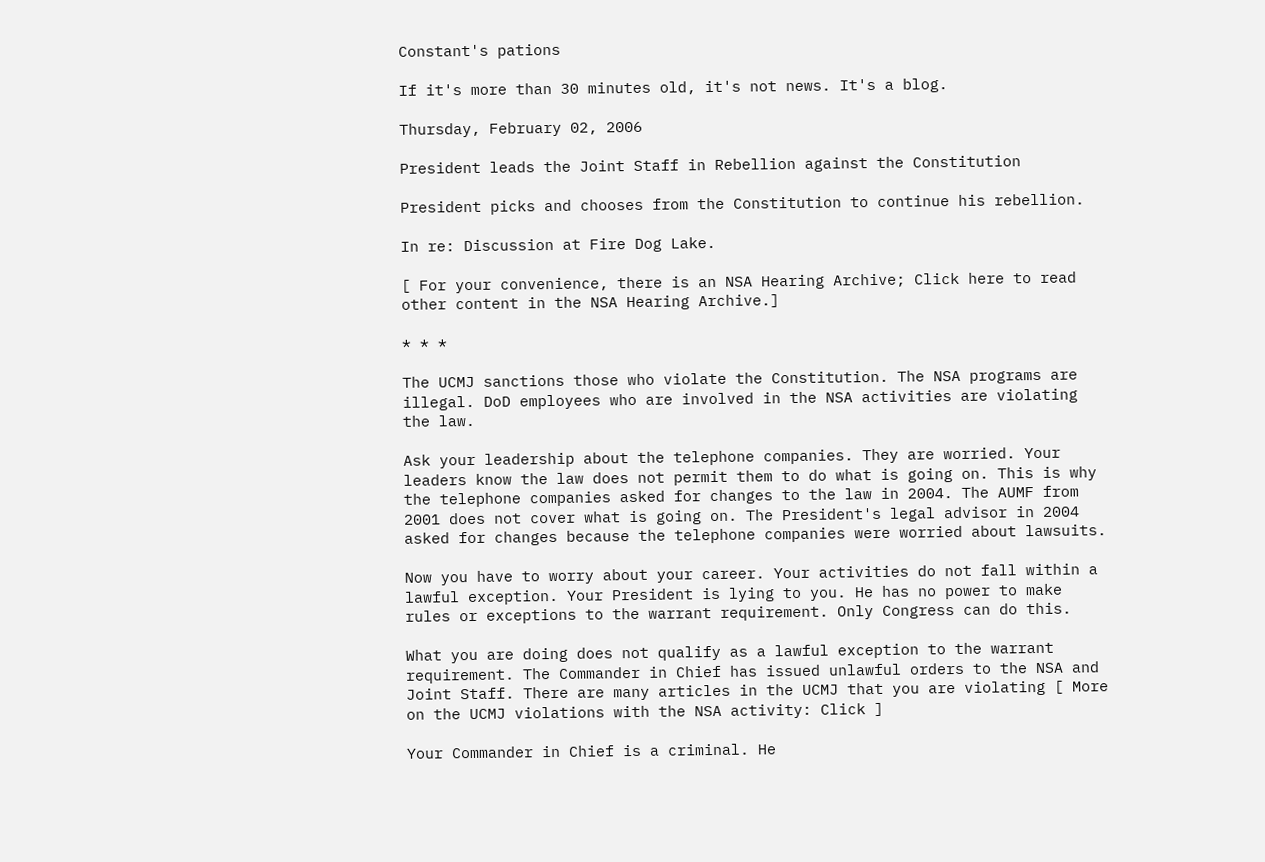Constant's pations

If it's more than 30 minutes old, it's not news. It's a blog.

Thursday, February 02, 2006

President leads the Joint Staff in Rebellion against the Constitution

President picks and chooses from the Constitution to continue his rebellion.

In re: Discussion at Fire Dog Lake.

[ For your convenience, there is an NSA Hearing Archive; Click here to read other content in the NSA Hearing Archive.]

* * *

The UCMJ sanctions those who violate the Constitution. The NSA programs are illegal. DoD employees who are involved in the NSA activities are violating the law.

Ask your leadership about the telephone companies. They are worried. Your leaders know the law does not permit them to do what is going on. This is why the telephone companies asked for changes to the law in 2004. The AUMF from 2001 does not cover what is going on. The President's legal advisor in 2004 asked for changes because the telephone companies were worried about lawsuits.

Now you have to worry about your career. Your activities do not fall within a lawful exception. Your President is lying to you. He has no power to make rules or exceptions to the warrant requirement. Only Congress can do this.

What you are doing does not qualify as a lawful exception to the warrant requirement. The Commander in Chief has issued unlawful orders to the NSA and Joint Staff. There are many articles in the UCMJ that you are violating [ More on the UCMJ violations with the NSA activity: Click ]

Your Commander in Chief is a criminal. He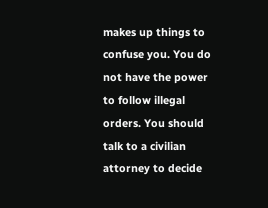makes up things to confuse you. You do not have the power to follow illegal orders. You should talk to a civilian attorney to decide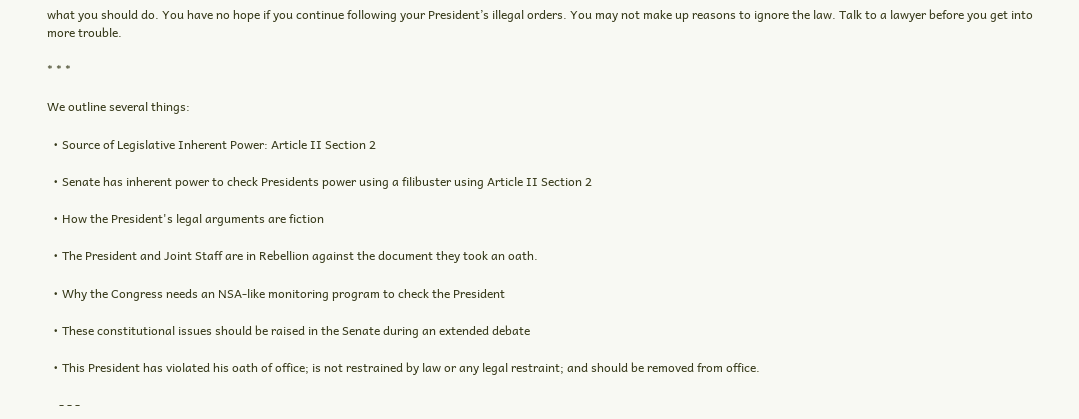what you should do. You have no hope if you continue following your President’s illegal orders. You may not make up reasons to ignore the law. Talk to a lawyer before you get into more trouble.

* * *

We outline several things:

  • Source of Legislative Inherent Power: Article II Section 2

  • Senate has inherent power to check Presidents power using a filibuster using Article II Section 2

  • How the President's legal arguments are fiction

  • The President and Joint Staff are in Rebellion against the document they took an oath.

  • Why the Congress needs an NSA-like monitoring program to check the President

  • These constitutional issues should be raised in the Senate during an extended debate

  • This President has violated his oath of office; is not restrained by law or any legal restraint; and should be removed from office.

    - - -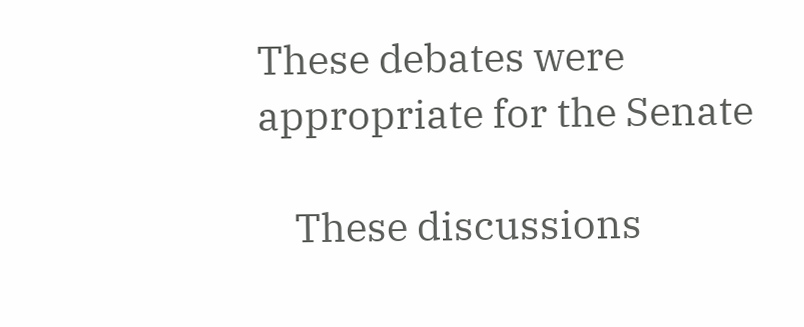These debates were appropriate for the Senate

    These discussions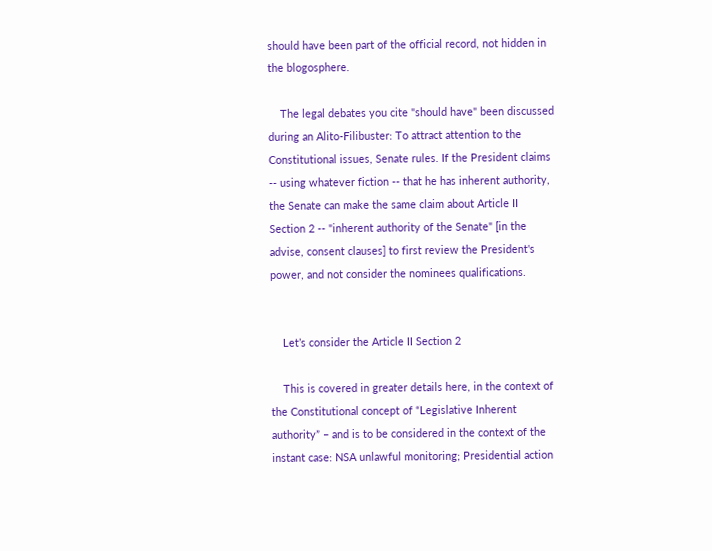should have been part of the official record, not hidden in the blogosphere.

    The legal debates you cite "should have" been discussed during an Alito-Filibuster: To attract attention to the Constitutional issues, Senate rules. If the President claims -- using whatever fiction -- that he has inherent authority, the Senate can make the same claim about Article II Section 2 -- "inherent authority of the Senate" [in the advise, consent clauses] to first review the President's power, and not consider the nominees qualifications.


    Let’s consider the Article II Section 2

    This is covered in greater details here, in the context of the Constitutional concept of “Legislative Inherent authority” – and is to be considered in the context of the instant case: NSA unlawful monitoring; Presidential action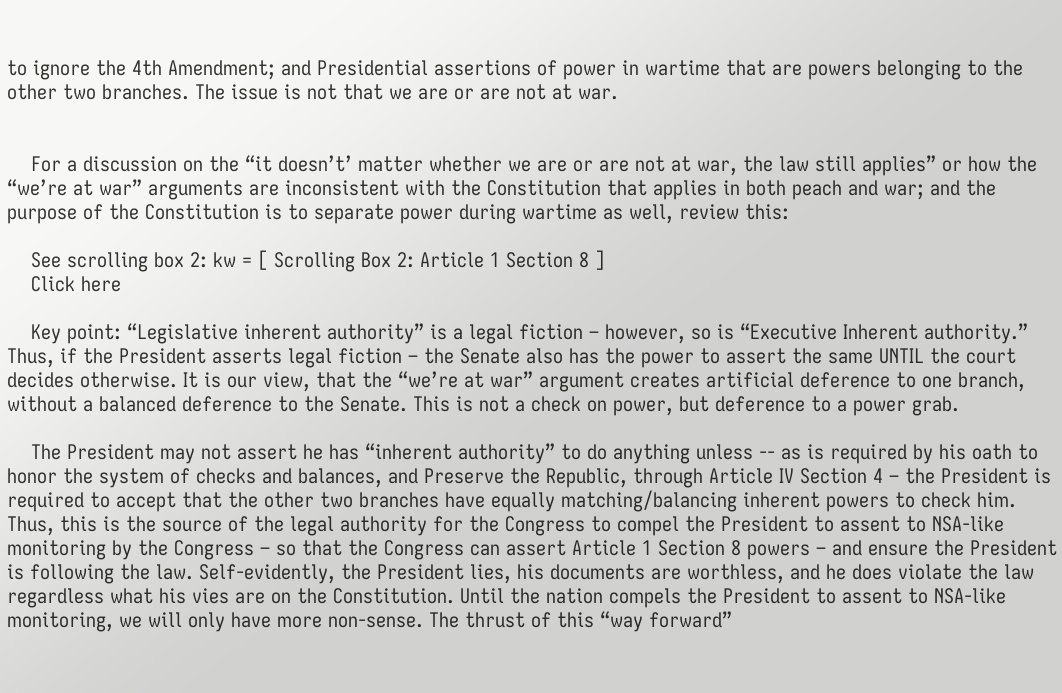to ignore the 4th Amendment; and Presidential assertions of power in wartime that are powers belonging to the other two branches. The issue is not that we are or are not at war.


    For a discussion on the “it doesn’t’ matter whether we are or are not at war, the law still applies” or how the “we’re at war” arguments are inconsistent with the Constitution that applies in both peach and war; and the purpose of the Constitution is to separate power during wartime as well, review this:

    See scrolling box 2: kw = [ Scrolling Box 2: Article 1 Section 8 ]
    Click here

    Key point: “Legislative inherent authority” is a legal fiction – however, so is “Executive Inherent authority.” Thus, if the President asserts legal fiction – the Senate also has the power to assert the same UNTIL the court decides otherwise. It is our view, that the “we’re at war” argument creates artificial deference to one branch, without a balanced deference to the Senate. This is not a check on power, but deference to a power grab.

    The President may not assert he has “inherent authority” to do anything unless -- as is required by his oath to honor the system of checks and balances, and Preserve the Republic, through Article IV Section 4 – the President is required to accept that the other two branches have equally matching/balancing inherent powers to check him. Thus, this is the source of the legal authority for the Congress to compel the President to assent to NSA-like monitoring by the Congress – so that the Congress can assert Article 1 Section 8 powers – and ensure the President is following the law. Self-evidently, the President lies, his documents are worthless, and he does violate the law regardless what his vies are on the Constitution. Until the nation compels the President to assent to NSA-like monitoring, we will only have more non-sense. The thrust of this “way forward”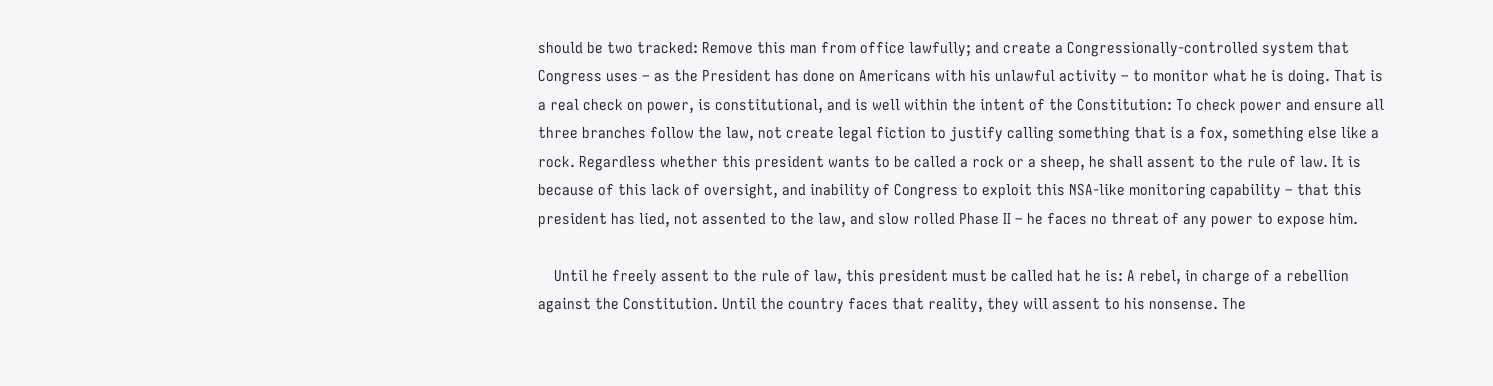should be two tracked: Remove this man from office lawfully; and create a Congressionally-controlled system that Congress uses – as the President has done on Americans with his unlawful activity – to monitor what he is doing. That is a real check on power, is constitutional, and is well within the intent of the Constitution: To check power and ensure all three branches follow the law, not create legal fiction to justify calling something that is a fox, something else like a rock. Regardless whether this president wants to be called a rock or a sheep, he shall assent to the rule of law. It is because of this lack of oversight, and inability of Congress to exploit this NSA-like monitoring capability – that this president has lied, not assented to the law, and slow rolled Phase II – he faces no threat of any power to expose him.

    Until he freely assent to the rule of law, this president must be called hat he is: A rebel, in charge of a rebellion against the Constitution. Until the country faces that reality, they will assent to his nonsense. The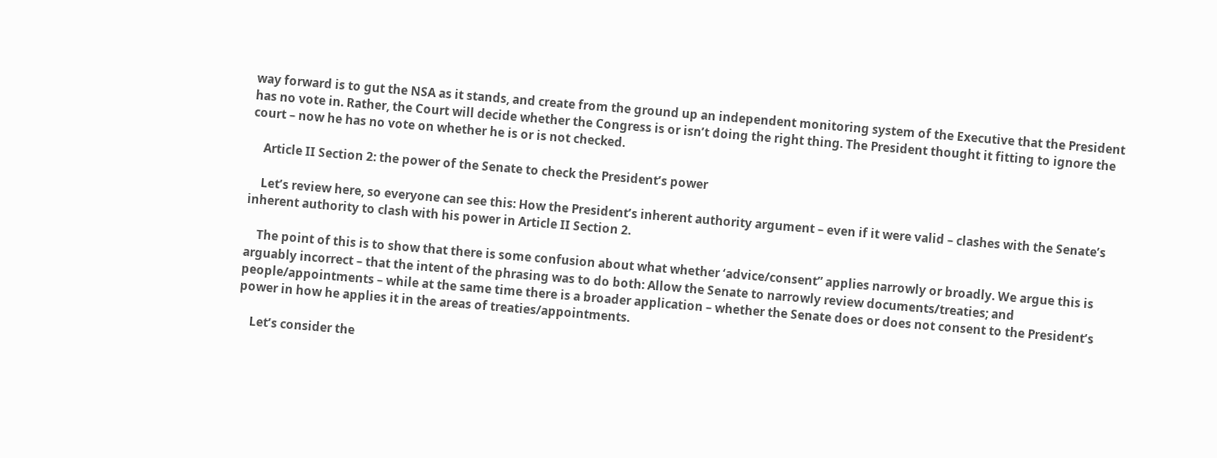way forward is to gut the NSA as it stands, and create from the ground up an independent monitoring system of the Executive that the President has no vote in. Rather, the Court will decide whether the Congress is or isn’t doing the right thing. The President thought it fitting to ignore the court – now he has no vote on whether he is or is not checked.

    Article II Section 2: the power of the Senate to check the President’s power

    Let’s review here, so everyone can see this: How the President’s inherent authority argument – even if it were valid – clashes with the Senate’s inherent authority to clash with his power in Article II Section 2.

    The point of this is to show that there is some confusion about what whether ‘advice/consent” applies narrowly or broadly. We argue this is arguably incorrect – that the intent of the phrasing was to do both: Allow the Senate to narrowly review documents/treaties; and people/appointments – while at the same time there is a broader application – whether the Senate does or does not consent to the President’s power in how he applies it in the areas of treaties/appointments.

    Let’s consider the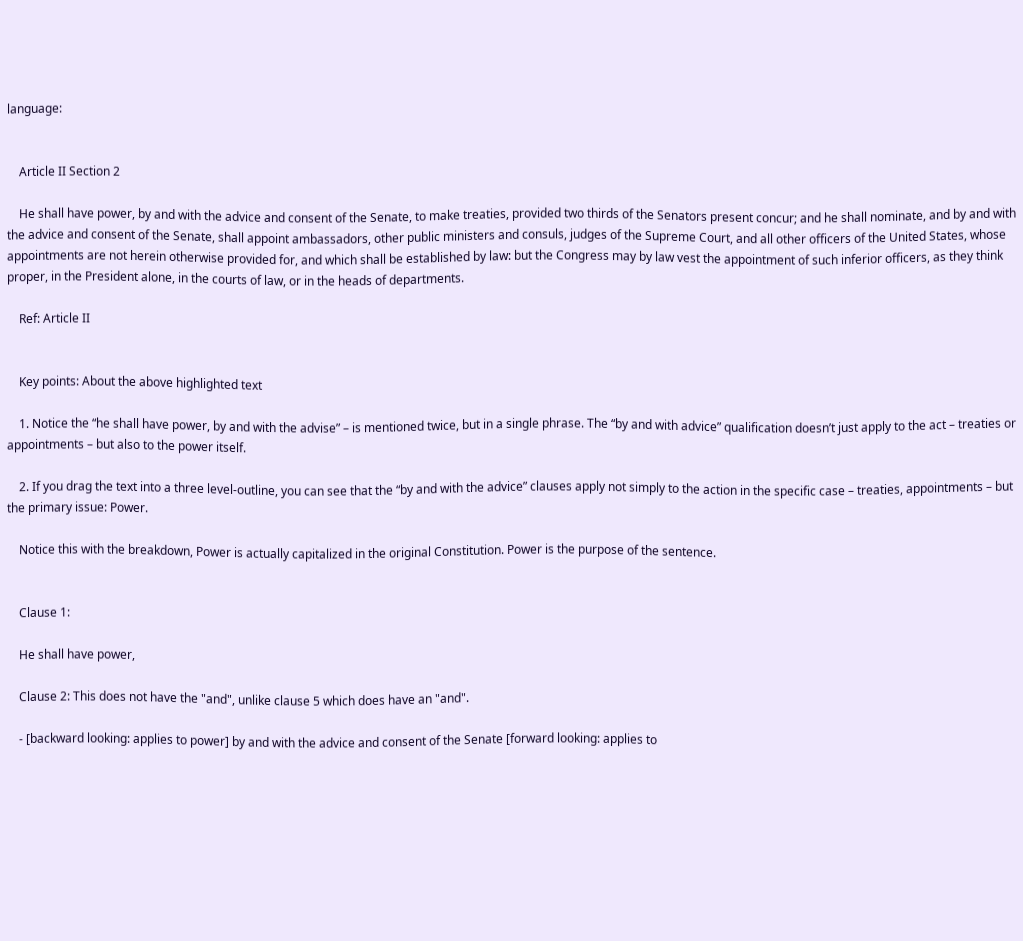language:


    Article II Section 2

    He shall have power, by and with the advice and consent of the Senate, to make treaties, provided two thirds of the Senators present concur; and he shall nominate, and by and with the advice and consent of the Senate, shall appoint ambassadors, other public ministers and consuls, judges of the Supreme Court, and all other officers of the United States, whose appointments are not herein otherwise provided for, and which shall be established by law: but the Congress may by law vest the appointment of such inferior officers, as they think proper, in the President alone, in the courts of law, or in the heads of departments.

    Ref: Article II


    Key points: About the above highlighted text

    1. Notice the “he shall have power, by and with the advise” – is mentioned twice, but in a single phrase. The “by and with advice” qualification doesn’t just apply to the act – treaties or appointments – but also to the power itself.

    2. If you drag the text into a three level-outline, you can see that the “by and with the advice” clauses apply not simply to the action in the specific case – treaties, appointments – but the primary issue: Power.

    Notice this with the breakdown, Power is actually capitalized in the original Constitution. Power is the purpose of the sentence.


    Clause 1:

    He shall have power,

    Clause 2: This does not have the "and", unlike clause 5 which does have an "and".

    - [backward looking: applies to power] by and with the advice and consent of the Senate [forward looking: applies to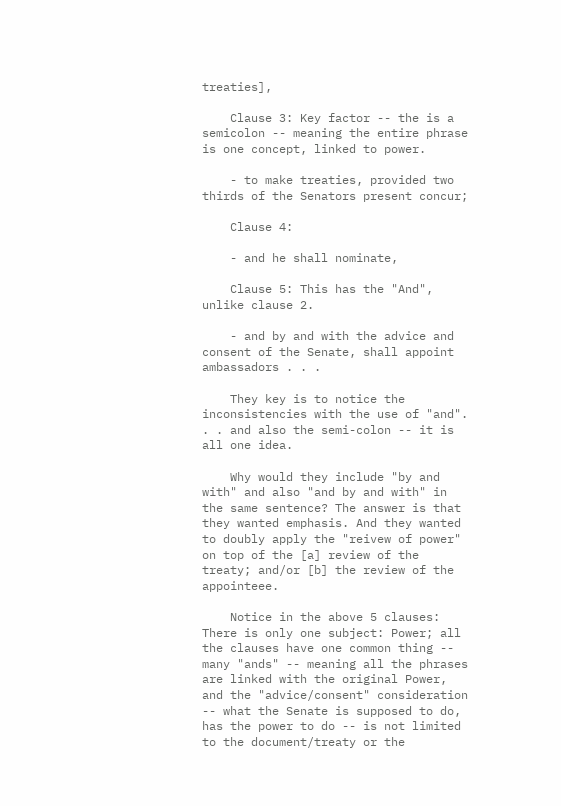treaties],

    Clause 3: Key factor -- the is a semicolon -- meaning the entire phrase is one concept, linked to power.

    - to make treaties, provided two thirds of the Senators present concur;

    Clause 4:

    - and he shall nominate,

    Clause 5: This has the "And", unlike clause 2.

    - and by and with the advice and consent of the Senate, shall appoint ambassadors . . .

    They key is to notice the inconsistencies with the use of "and". . . and also the semi-colon -- it is all one idea.

    Why would they include "by and with" and also "and by and with" in the same sentence? The answer is that they wanted emphasis. And they wanted to doubly apply the "reivew of power" on top of the [a] review of the treaty; and/or [b] the review of the appointeee.

    Notice in the above 5 clauses: There is only one subject: Power; all the clauses have one common thing -- many "ands" -- meaning all the phrases are linked with the original Power, and the "advice/consent" consideration -- what the Senate is supposed to do, has the power to do -- is not limited to the document/treaty or the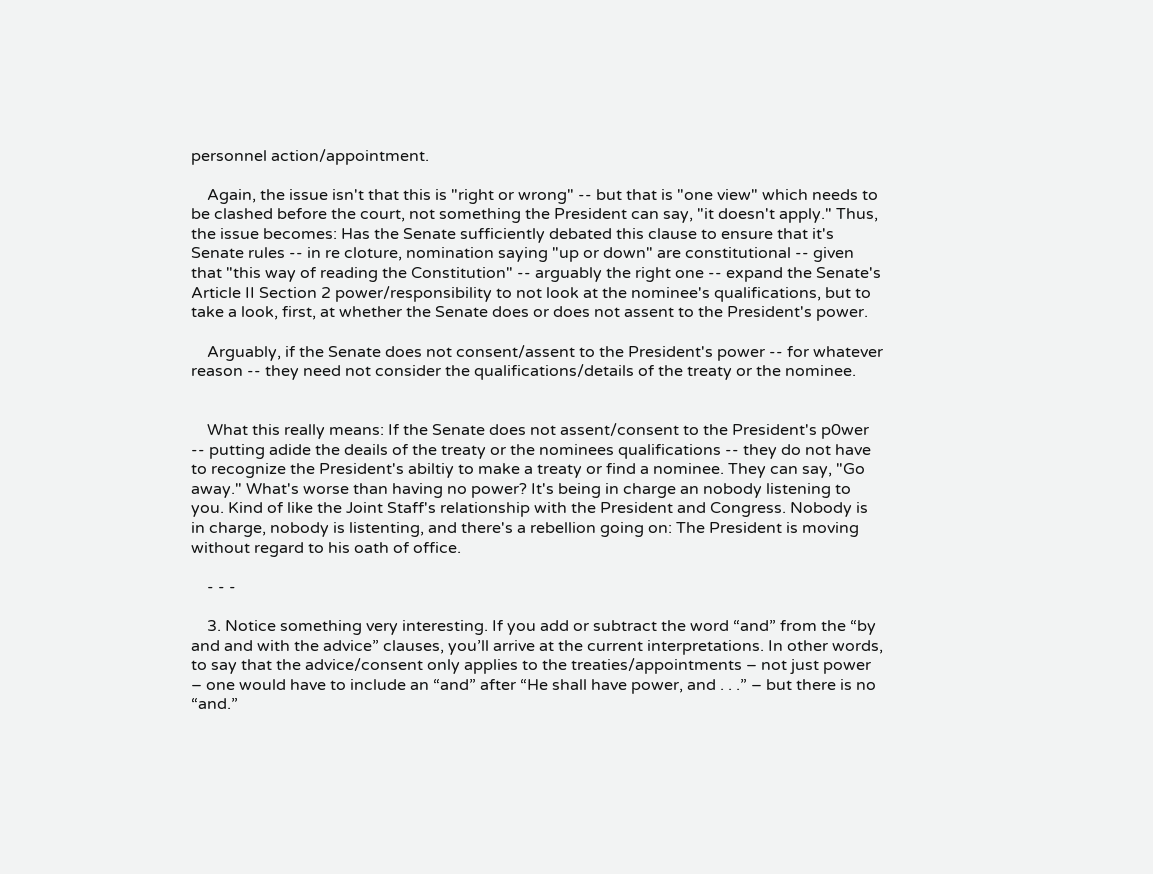personnel action/appointment.

    Again, the issue isn't that this is "right or wrong" -- but that is "one view" which needs to be clashed before the court, not something the President can say, "it doesn't apply." Thus, the issue becomes: Has the Senate sufficiently debated this clause to ensure that it's Senate rules -- in re cloture, nomination saying "up or down" are constitutional -- given that "this way of reading the Constitution" -- arguably the right one -- expand the Senate's Article II Section 2 power/responsibility to not look at the nominee's qualifications, but to take a look, first, at whether the Senate does or does not assent to the President's power.

    Arguably, if the Senate does not consent/assent to the President's power -- for whatever reason -- they need not consider the qualifications/details of the treaty or the nominee.


    What this really means: If the Senate does not assent/consent to the President's p0wer -- putting adide the deails of the treaty or the nominees qualifications -- they do not have to recognize the President's abiltiy to make a treaty or find a nominee. They can say, "Go away." What's worse than having no power? It's being in charge an nobody listening to you. Kind of like the Joint Staff's relationship with the President and Congress. Nobody is in charge, nobody is listenting, and there's a rebellion going on: The President is moving without regard to his oath of office.

    - - -

    3. Notice something very interesting. If you add or subtract the word “and” from the “by and and with the advice” clauses, you’ll arrive at the current interpretations. In other words, to say that the advice/consent only applies to the treaties/appointments – not just power – one would have to include an “and” after “He shall have power, and . . .” – but there is no “and.”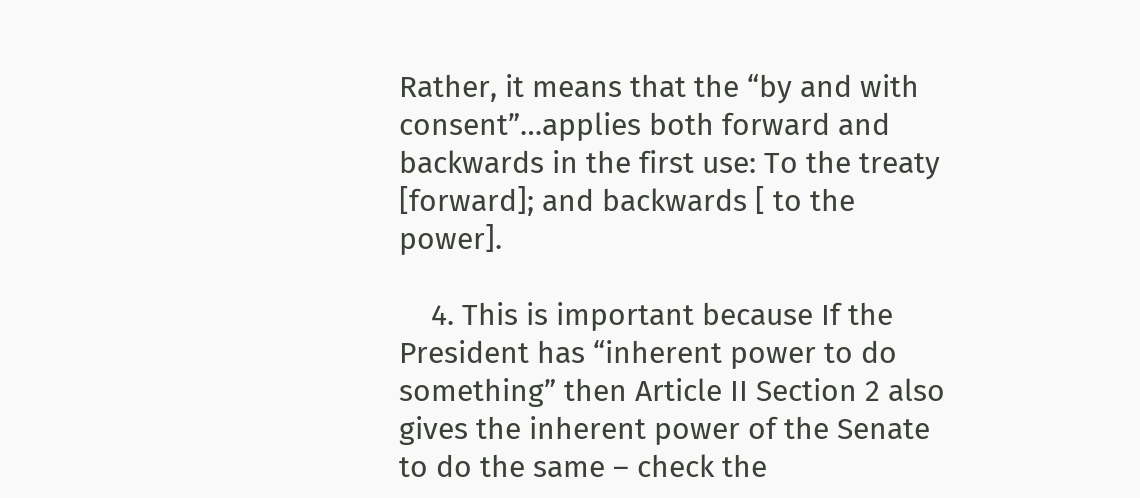Rather, it means that the “by and with consent”…applies both forward and backwards in the first use: To the treaty [forward]; and backwards [ to the power].

    4. This is important because If the President has “inherent power to do something” then Article II Section 2 also gives the inherent power of the Senate to do the same – check the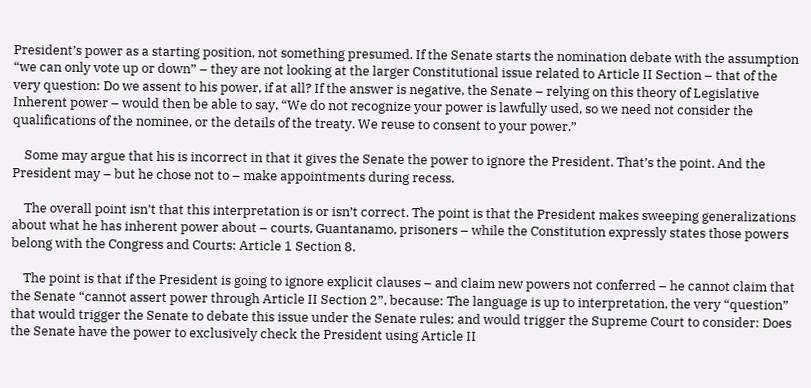President’s power as a starting position, not something presumed. If the Senate starts the nomination debate with the assumption “we can only vote up or down” – they are not looking at the larger Constitutional issue related to Article II Section – that of the very question: Do we assent to his power, if at all? If the answer is negative, the Senate – relying on this theory of Legislative Inherent power – would then be able to say, “We do not recognize your power is lawfully used, so we need not consider the qualifications of the nominee, or the details of the treaty. We reuse to consent to your power.”

    Some may argue that his is incorrect in that it gives the Senate the power to ignore the President. That’s the point. And the President may – but he chose not to – make appointments during recess.

    The overall point isn’t that this interpretation is or isn’t correct. The point is that the President makes sweeping generalizations about what he has inherent power about – courts, Guantanamo, prisoners – while the Constitution expressly states those powers belong with the Congress and Courts: Article 1 Section 8.

    The point is that if the President is going to ignore explicit clauses – and claim new powers not conferred – he cannot claim that the Senate “cannot assert power through Article II Section 2”, because: The language is up to interpretation, the very “question” that would trigger the Senate to debate this issue under the Senate rules; and would trigger the Supreme Court to consider: Does the Senate have the power to exclusively check the President using Article II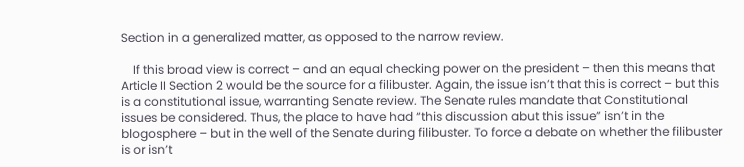Section in a generalized matter, as opposed to the narrow review.

    If this broad view is correct – and an equal checking power on the president – then this means that Article II Section 2 would be the source for a filibuster. Again, the issue isn’t that this is correct – but this is a constitutional issue, warranting Senate review. The Senate rules mandate that Constitutional issues be considered. Thus, the place to have had “this discussion abut this issue” isn’t in the blogosphere – but in the well of the Senate during filibuster. To force a debate on whether the filibuster is or isn’t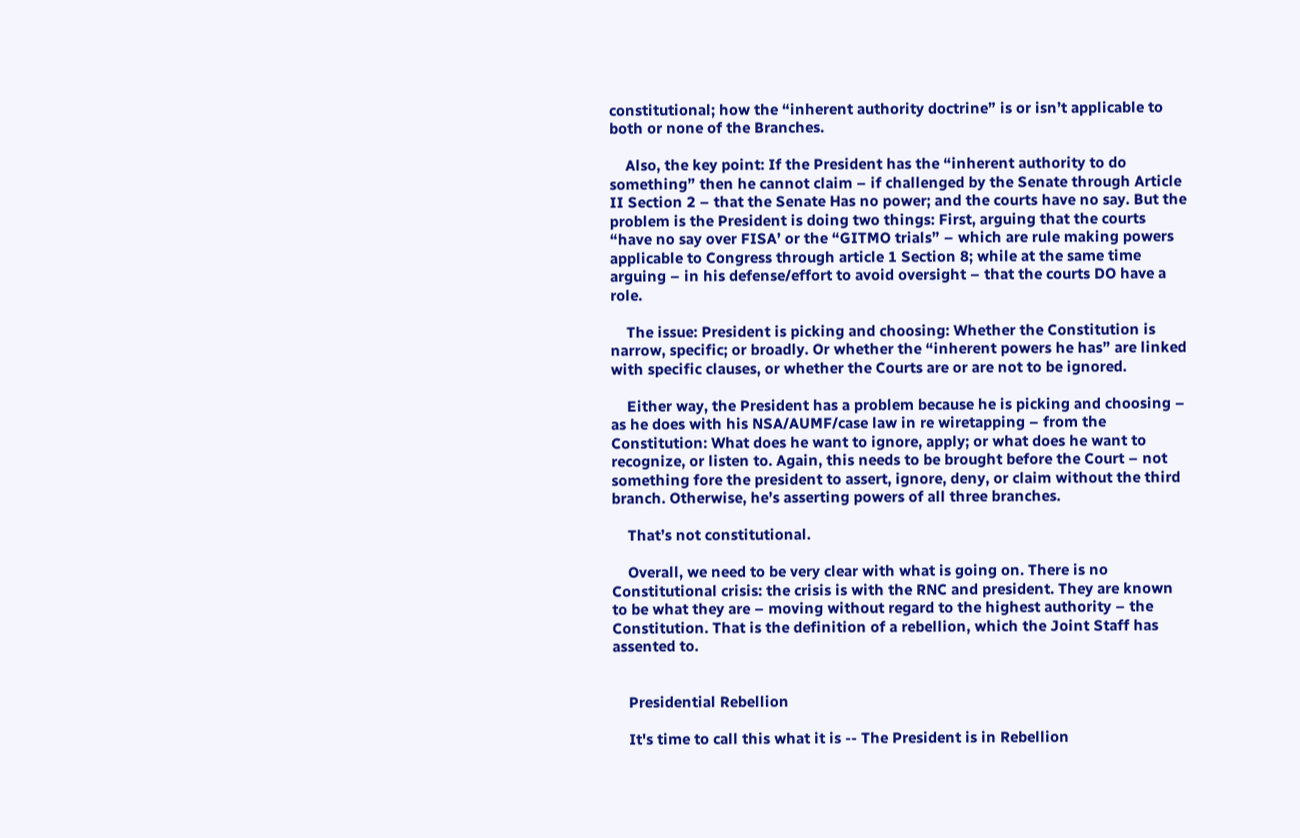constitutional; how the “inherent authority doctrine” is or isn’t applicable to both or none of the Branches.

    Also, the key point: If the President has the “inherent authority to do something” then he cannot claim – if challenged by the Senate through Article II Section 2 – that the Senate Has no power; and the courts have no say. But the problem is the President is doing two things: First, arguing that the courts “have no say over FISA’ or the “GITMO trials” – which are rule making powers applicable to Congress through article 1 Section 8; while at the same time arguing – in his defense/effort to avoid oversight – that the courts DO have a role.

    The issue: President is picking and choosing: Whether the Constitution is narrow, specific; or broadly. Or whether the “inherent powers he has” are linked with specific clauses, or whether the Courts are or are not to be ignored.

    Either way, the President has a problem because he is picking and choosing – as he does with his NSA/AUMF/case law in re wiretapping – from the Constitution: What does he want to ignore, apply; or what does he want to recognize, or listen to. Again, this needs to be brought before the Court – not something fore the president to assert, ignore, deny, or claim without the third branch. Otherwise, he’s asserting powers of all three branches.

    That’s not constitutional.

    Overall, we need to be very clear with what is going on. There is no Constitutional crisis: the crisis is with the RNC and president. They are known to be what they are – moving without regard to the highest authority – the Constitution. That is the definition of a rebellion, which the Joint Staff has assented to.


    Presidential Rebellion

    It's time to call this what it is -- The President is in Rebellion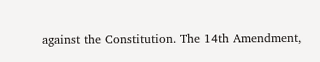against the Constitution. The 14th Amendment,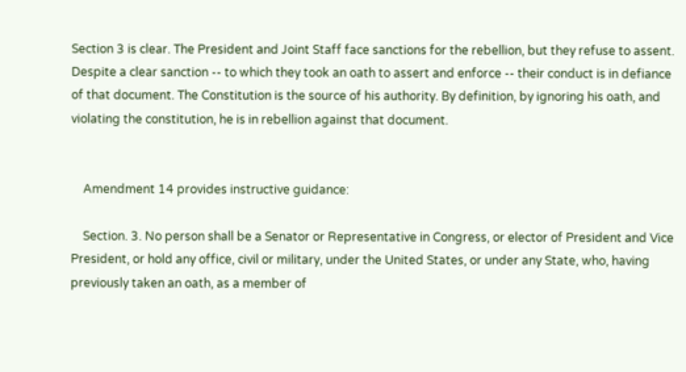Section 3 is clear. The President and Joint Staff face sanctions for the rebellion, but they refuse to assent. Despite a clear sanction -- to which they took an oath to assert and enforce -- their conduct is in defiance of that document. The Constitution is the source of his authority. By definition, by ignoring his oath, and violating the constitution, he is in rebellion against that document.


    Amendment 14 provides instructive guidance:

    Section. 3. No person shall be a Senator or Representative in Congress, or elector of President and Vice President, or hold any office, civil or military, under the United States, or under any State, who, having previously taken an oath, as a member of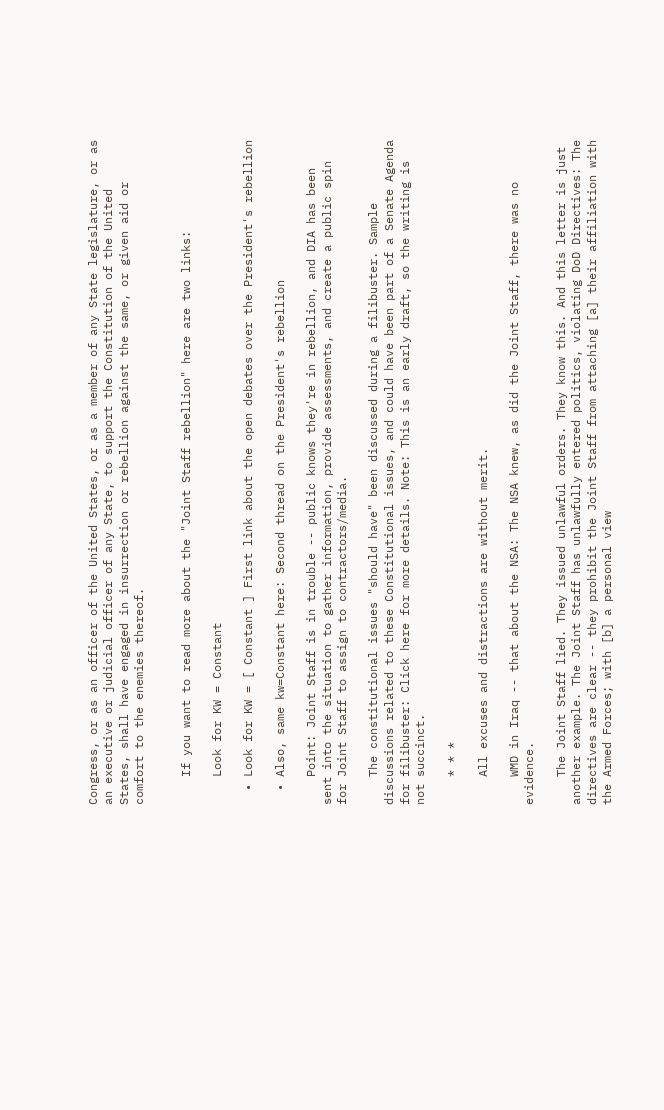Congress, or as an officer of the United States, or as a member of any State legislature, or as an executive or judicial officer of any State, to support the Constitution of the United States, shall have engaged in insurrection or rebellion against the same, or given aid or comfort to the enemies thereof.


    If you want to read more about the "Joint Staff rebellion" here are two links:

    Look for KW = Constant

  • Look for KW = [ Constant ] First link about the open debates over the President's rebellion

  • Also, same kw=Constant here: Second thread on the President's rebellion

    Point: Joint Staff is in trouble -- public knows they're in rebellion, and DIA has been sent into the situation to gather information, provide assessments, and create a public spin for Joint Staff to assign to contractors/media.

    The constitutional issues "should have" been discussed during a filibuster. Sample discussions related to these Constitutional issues, and could have been part of a Senate Agenda for filibuster: Click here for more details. Note: This is an early draft, so the writing is not succinct.

    * * *

    All excuses and distractions are without merit.

    WMD in Iraq -- that about the NSA: The NSA knew, as did the Joint Staff, there was no evidence.

    The Joint Staff lied. They issued unlawful orders. They know this. And this letter is just another example. The Joint Staff has unlawfully entered politics, violating DoD Directives: The directives are clear -- they prohibit the Joint Staff from attaching [a] their affiliation with the Armed Forces; with [b] a personal view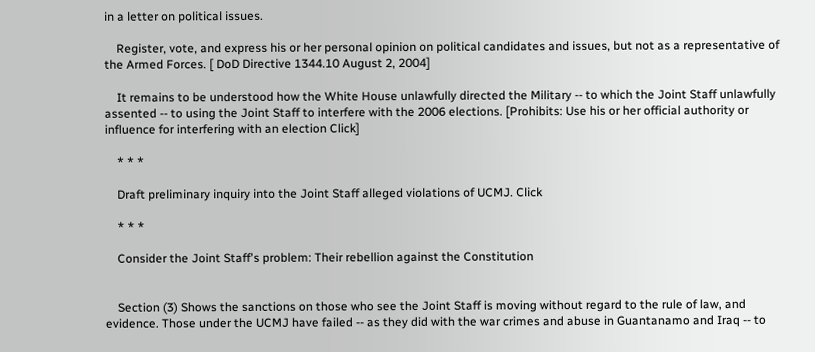in a letter on political issues.

    Register, vote, and express his or her personal opinion on political candidates and issues, but not as a representative of the Armed Forces. [ DoD Directive 1344.10 August 2, 2004]

    It remains to be understood how the White House unlawfully directed the Military -- to which the Joint Staff unlawfully assented -- to using the Joint Staff to interfere with the 2006 elections. [Prohibits: Use his or her official authority or influence for interfering with an election Click]

    * * *

    Draft preliminary inquiry into the Joint Staff alleged violations of UCMJ. Click

    * * *

    Consider the Joint Staff's problem: Their rebellion against the Constitution


    Section (3) Shows the sanctions on those who see the Joint Staff is moving without regard to the rule of law, and evidence. Those under the UCMJ have failed -- as they did with the war crimes and abuse in Guantanamo and Iraq -- to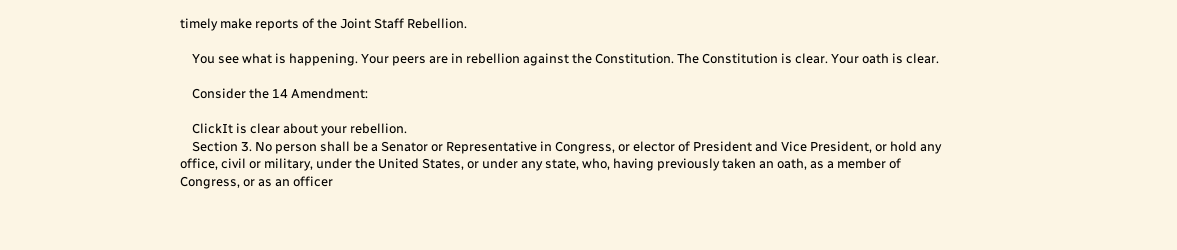timely make reports of the Joint Staff Rebellion.

    You see what is happening. Your peers are in rebellion against the Constitution. The Constitution is clear. Your oath is clear.

    Consider the 14 Amendment:

    ClickIt is clear about your rebellion.
    Section 3. No person shall be a Senator or Representative in Congress, or elector of President and Vice President, or hold any office, civil or military, under the United States, or under any state, who, having previously taken an oath, as a member of Congress, or as an officer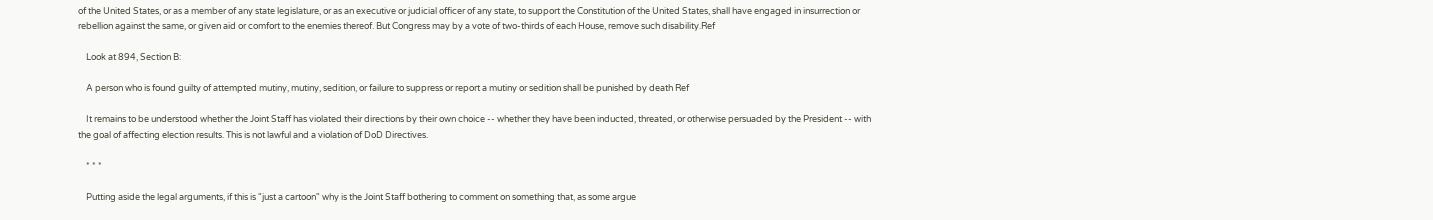of the United States, or as a member of any state legislature, or as an executive or judicial officer of any state, to support the Constitution of the United States, shall have engaged in insurrection or rebellion against the same, or given aid or comfort to the enemies thereof. But Congress may by a vote of two-thirds of each House, remove such disability.Ref

    Look at 894, Section B:

    A person who is found guilty of attempted mutiny, mutiny, sedition, or failure to suppress or report a mutiny or sedition shall be punished by death Ref

    It remains to be understood whether the Joint Staff has violated their directions by their own choice -- whether they have been inducted, threated, or otherwise persuaded by the President -- with the goal of affecting election results. This is not lawful and a violation of DoD Directives.

    * * *

    Putting aside the legal arguments, if this is "just a cartoon" why is the Joint Staff bothering to comment on something that, as some argue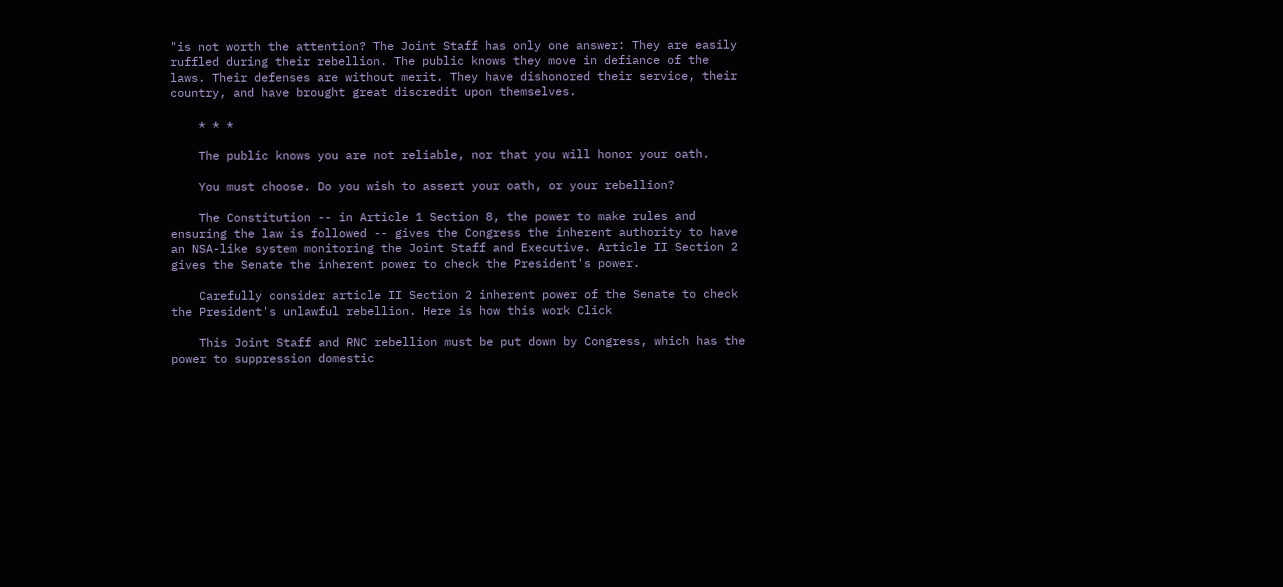"is not worth the attention? The Joint Staff has only one answer: They are easily ruffled during their rebellion. The public knows they move in defiance of the laws. Their defenses are without merit. They have dishonored their service, their country, and have brought great discredit upon themselves.

    * * *

    The public knows you are not reliable, nor that you will honor your oath.

    You must choose. Do you wish to assert your oath, or your rebellion?

    The Constitution -- in Article 1 Section 8, the power to make rules and ensuring the law is followed -- gives the Congress the inherent authority to have an NSA-like system monitoring the Joint Staff and Executive. Article II Section 2 gives the Senate the inherent power to check the President's power.

    Carefully consider article II Section 2 inherent power of the Senate to check the President's unlawful rebellion. Here is how this work Click

    This Joint Staff and RNC rebellion must be put down by Congress, which has the power to suppression domestic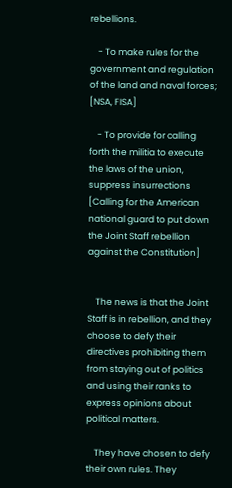rebellions.

    - To make rules for the government and regulation of the land and naval forces; [NSA, FISA]

    - To provide for calling forth the militia to execute the laws of the union, suppress insurrections [Calling for the American national guard to put down the Joint Staff rebellion against the Constitution]


    The news is that the Joint Staff is in rebellion, and they choose to defy their directives prohibiting them from staying out of politics and using their ranks to express opinions about political matters.

    They have chosen to defy their own rules. They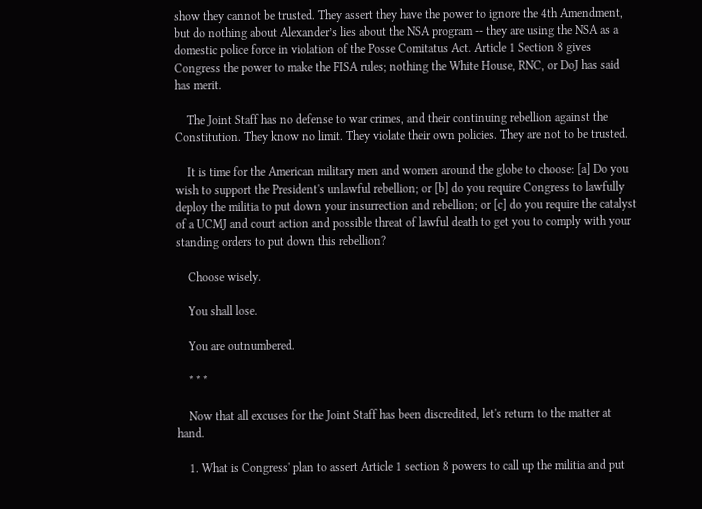show they cannot be trusted. They assert they have the power to ignore the 4th Amendment, but do nothing about Alexander’s lies about the NSA program -- they are using the NSA as a domestic police force in violation of the Posse Comitatus Act. Article 1 Section 8 gives Congress the power to make the FISA rules; nothing the White House, RNC, or DoJ has said has merit.

    The Joint Staff has no defense to war crimes, and their continuing rebellion against the Constitution. They know no limit. They violate their own policies. They are not to be trusted.

    It is time for the American military men and women around the globe to choose: [a] Do you wish to support the President's unlawful rebellion; or [b] do you require Congress to lawfully deploy the militia to put down your insurrection and rebellion; or [c] do you require the catalyst of a UCMJ and court action and possible threat of lawful death to get you to comply with your standing orders to put down this rebellion?

    Choose wisely.

    You shall lose.

    You are outnumbered.

    * * *

    Now that all excuses for the Joint Staff has been discredited, let's return to the matter at hand.

    1. What is Congress' plan to assert Article 1 section 8 powers to call up the militia and put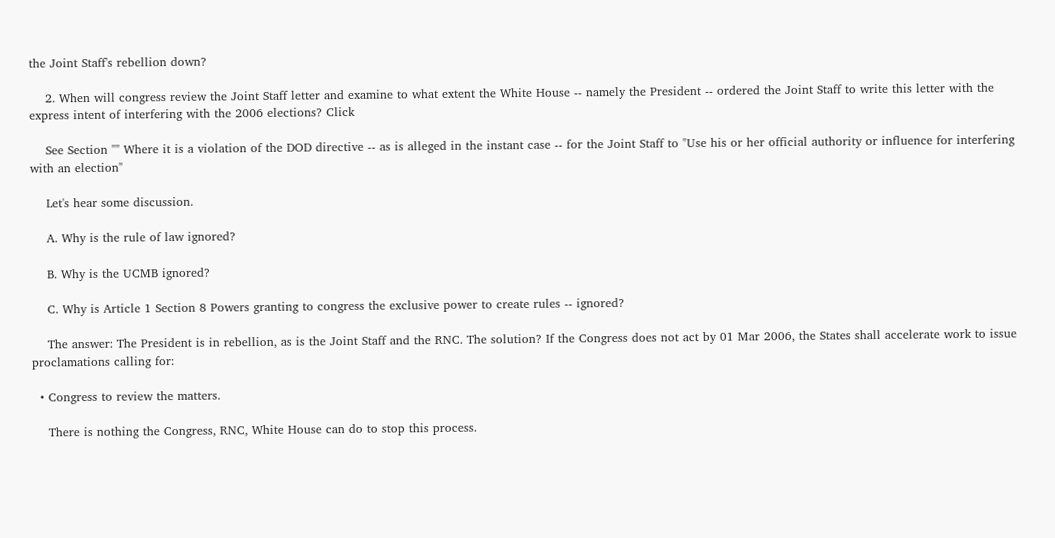the Joint Staff's rebellion down?

    2. When will congress review the Joint Staff letter and examine to what extent the White House -- namely the President -- ordered the Joint Staff to write this letter with the express intent of interfering with the 2006 elections? Click

    See Section "" Where it is a violation of the DOD directive -- as is alleged in the instant case -- for the Joint Staff to "Use his or her official authority or influence for interfering with an election"

    Let's hear some discussion.

    A. Why is the rule of law ignored?

    B. Why is the UCMB ignored?

    C. Why is Article 1 Section 8 Powers granting to congress the exclusive power to create rules -- ignored?

    The answer: The President is in rebellion, as is the Joint Staff and the RNC. The solution? If the Congress does not act by 01 Mar 2006, the States shall accelerate work to issue proclamations calling for:

  • Congress to review the matters.

    There is nothing the Congress, RNC, White House can do to stop this process.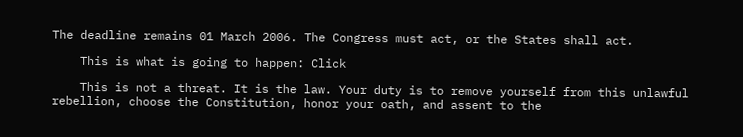The deadline remains 01 March 2006. The Congress must act, or the States shall act.

    This is what is going to happen: Click

    This is not a threat. It is the law. Your duty is to remove yourself from this unlawful rebellion, choose the Constitution, honor your oath, and assent to the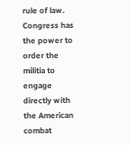rule of law. Congress has the power to order the militia to engage directly with the American combat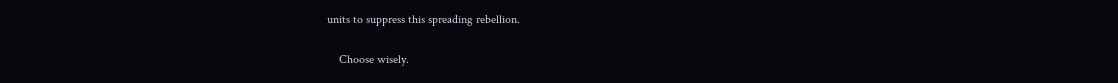units to suppress this spreading rebellion.

    Choose wisely.